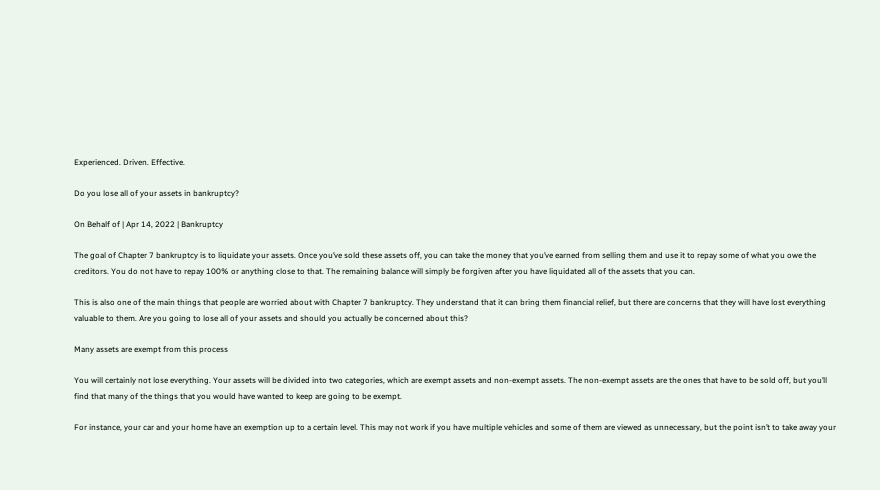Experienced. Driven. Effective.

Do you lose all of your assets in bankruptcy?

On Behalf of | Apr 14, 2022 | Bankruptcy

The goal of Chapter 7 bankruptcy is to liquidate your assets. Once you’ve sold these assets off, you can take the money that you’ve earned from selling them and use it to repay some of what you owe the creditors. You do not have to repay 100% or anything close to that. The remaining balance will simply be forgiven after you have liquidated all of the assets that you can.

This is also one of the main things that people are worried about with Chapter 7 bankruptcy. They understand that it can bring them financial relief, but there are concerns that they will have lost everything valuable to them. Are you going to lose all of your assets and should you actually be concerned about this?

Many assets are exempt from this process

You will certainly not lose everything. Your assets will be divided into two categories, which are exempt assets and non-exempt assets. The non-exempt assets are the ones that have to be sold off, but you’ll find that many of the things that you would have wanted to keep are going to be exempt.

For instance, your car and your home have an exemption up to a certain level. This may not work if you have multiple vehicles and some of them are viewed as unnecessary, but the point isn’t to take away your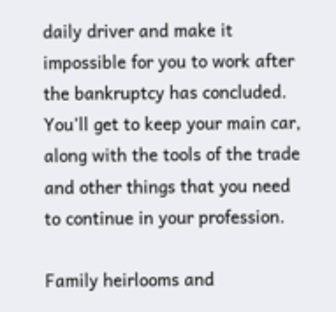daily driver and make it impossible for you to work after the bankruptcy has concluded. You’ll get to keep your main car, along with the tools of the trade and other things that you need to continue in your profession.

Family heirlooms and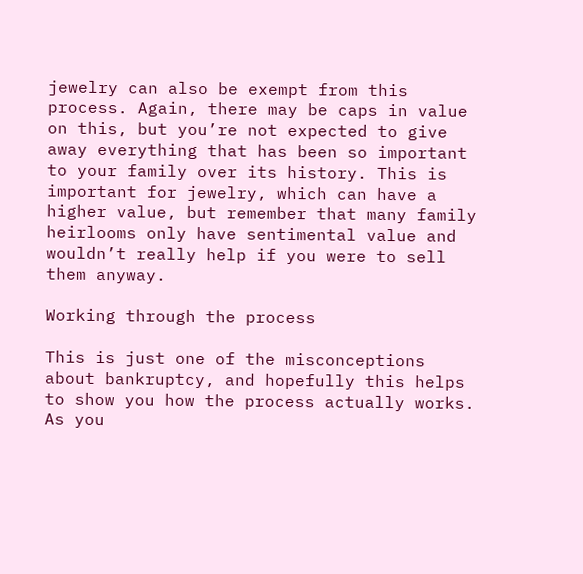jewelry can also be exempt from this process. Again, there may be caps in value on this, but you’re not expected to give away everything that has been so important to your family over its history. This is important for jewelry, which can have a higher value, but remember that many family heirlooms only have sentimental value and wouldn’t really help if you were to sell them anyway.

Working through the process

This is just one of the misconceptions about bankruptcy, and hopefully this helps to show you how the process actually works. As you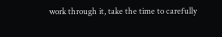work through it, take the time to carefully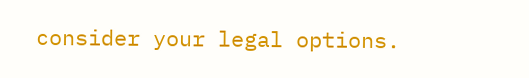consider your legal options.